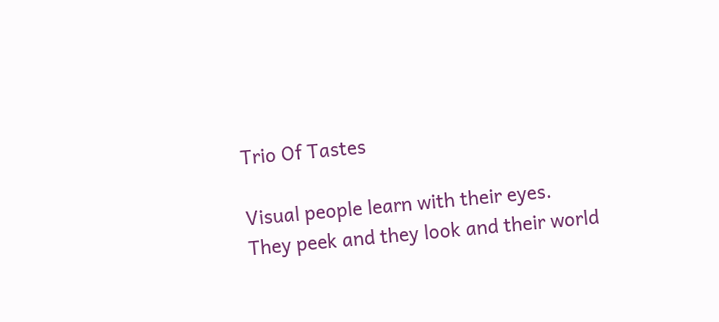Trio Of Tastes

Visual people learn with their eyes.
They peek and they look and their world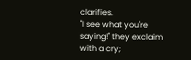clarifies.
"I see what you're saying!" they exclaim with a cry;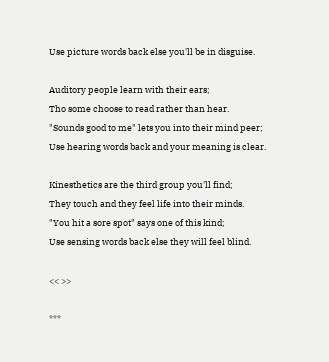Use picture words back else you'll be in disguise.

Auditory people learn with their ears;
Tho some choose to read rather than hear.
"Sounds good to me" lets you into their mind peer;
Use hearing words back and your meaning is clear.

Kinesthetics are the third group you'll find;
They touch and they feel life into their minds.
"You hit a sore spot" says one of this kind;
Use sensing words back else they will feel blind.

<< >>

***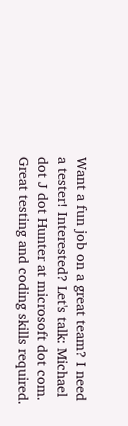Want a fun job on a great team? I need a tester! Interested? Let's talk: Michael dot J dot Hunter at microsoft dot com. Great testing and coding skills required.